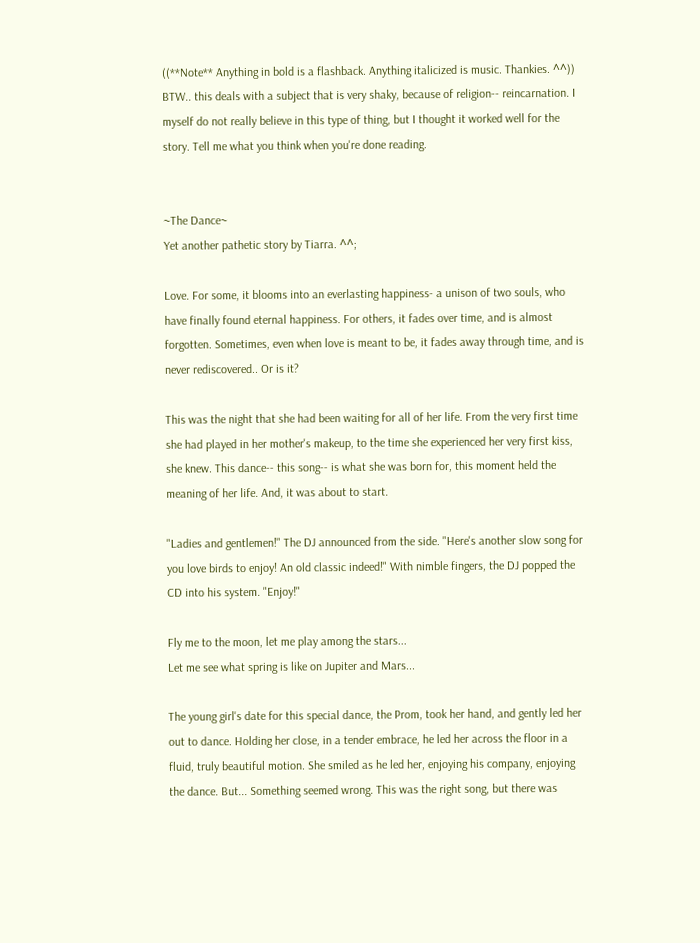((**Note** Anything in bold is a flashback. Anything italicized is music. Thankies. ^^)) BTW.. this deals with a subject that is very shaky, because of religion-- reincarnation. I myself do not really believe in this type of thing, but I thought it worked well for the story. Tell me what you think when you're done reading.


~The Dance~
Yet another pathetic story by Tiarra. ^^;

Love. For some, it blooms into an everlasting happiness- a unison of two souls, who have finally found eternal happiness. For others, it fades over time, and is almost forgotten. Sometimes, even when love is meant to be, it fades away through time, and is never rediscovered.. Or is it?

This was the night that she had been waiting for all of her life. From the very first time she had played in her mother's makeup, to the time she experienced her very first kiss, she knew. This dance-- this song-- is what she was born for, this moment held the meaning of her life. And, it was about to start.

"Ladies and gentlemen!" The DJ announced from the side. "Here's another slow song for you love birds to enjoy! An old classic indeed!" With nimble fingers, the DJ popped the CD into his system. "Enjoy!"

Fly me to the moon, let me play among the stars...
Let me see what spring is like on Jupiter and Mars...

The young girl's date for this special dance, the Prom, took her hand, and gently led her out to dance. Holding her close, in a tender embrace, he led her across the floor in a fluid, truly beautiful motion. She smiled as he led her, enjoying his company, enjoying the dance. But... Something seemed wrong. This was the right song, but there was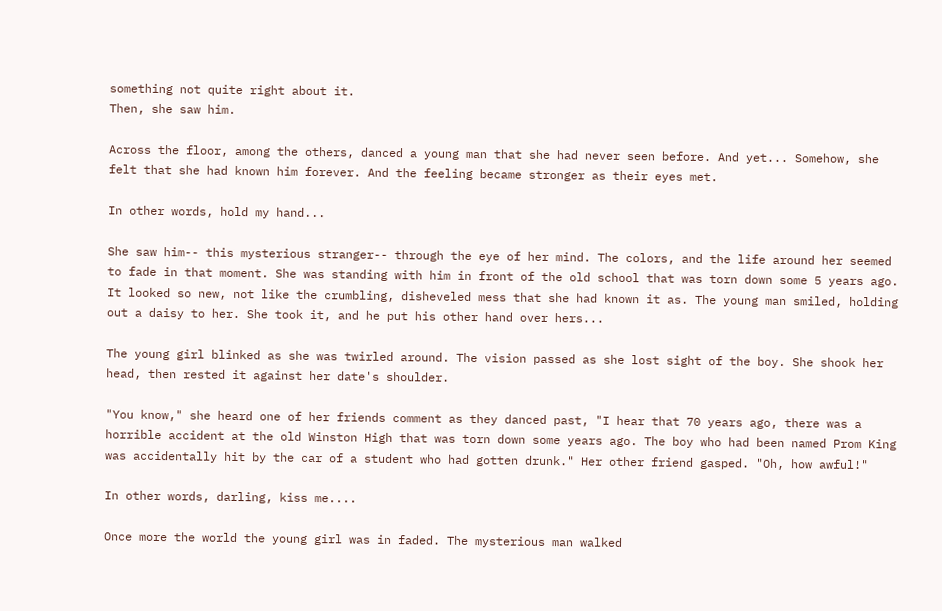something not quite right about it.
Then, she saw him.

Across the floor, among the others, danced a young man that she had never seen before. And yet... Somehow, she felt that she had known him forever. And the feeling became stronger as their eyes met.

In other words, hold my hand...

She saw him-- this mysterious stranger-- through the eye of her mind. The colors, and the life around her seemed to fade in that moment. She was standing with him in front of the old school that was torn down some 5 years ago. It looked so new, not like the crumbling, disheveled mess that she had known it as. The young man smiled, holding out a daisy to her. She took it, and he put his other hand over hers...

The young girl blinked as she was twirled around. The vision passed as she lost sight of the boy. She shook her head, then rested it against her date's shoulder.

"You know," she heard one of her friends comment as they danced past, "I hear that 70 years ago, there was a horrible accident at the old Winston High that was torn down some years ago. The boy who had been named Prom King was accidentally hit by the car of a student who had gotten drunk." Her other friend gasped. "Oh, how awful!"

In other words, darling, kiss me....

Once more the world the young girl was in faded. The mysterious man walked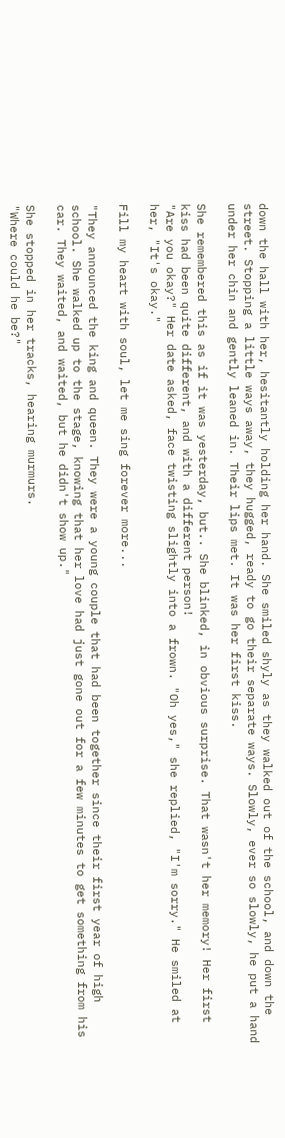down the hall with her, hesitantly holding her hand. She smiled shyly as they walked out of the school, and down the street. Stopping a little ways away, they hugged, ready to go their separate ways. Slowly, ever so slowly, he put a hand under her chin and gently leaned in. Their lips met. It was her first kiss.

She remembered this as if it was yesterday, but.. She blinked, in obvious surprise. That wasn't her memory! Her first kiss had been quite different, and with a different person!
"Are you okay?" Her date asked, face twisting slightly into a frown. "Oh yes," she replied, "I'm sorry." He smiled at her, "It's okay."

Fill my heart with soul, let me sing forever more...

"They announced the king and queen. They were a young couple that had been together since their first year of high school. She walked up to the stage, knowing that her love had just gone out for a few minutes to get something from his car. They waited, and waited, but he didn't show up."

She stopped in her tracks, hearing murmurs.
"Where could he be?"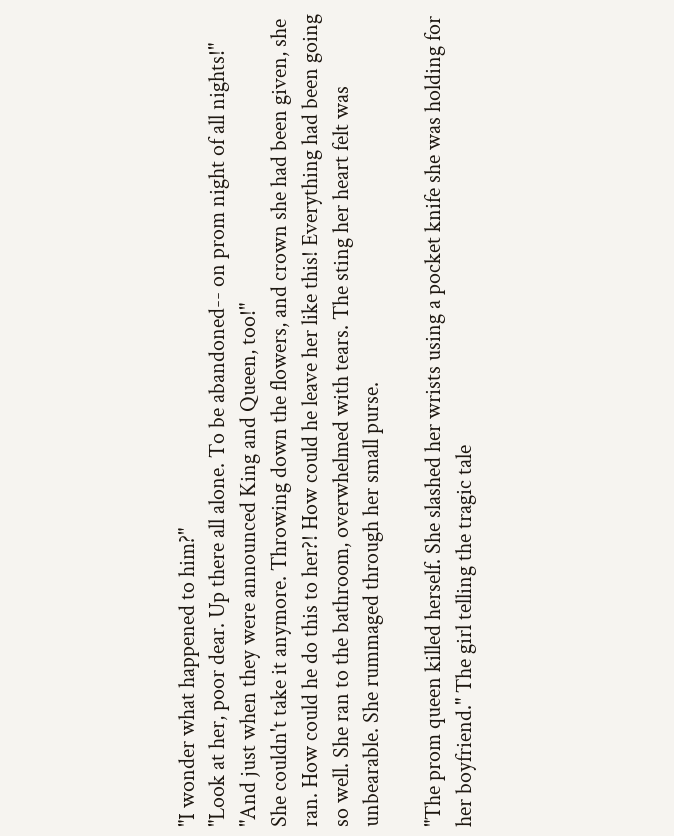"I wonder what happened to him?"
"Look at her, poor dear. Up there all alone. To be abandoned-- on prom night of all nights!"
"And just when they were announced King and Queen, too!"
She couldn't take it anymore. Throwing down the flowers, and crown she had been given, she ran. How could he do this to her?! How could he leave her like this! Everything had been going so well. She ran to the bathroom, overwhelmed with tears. The sting her heart felt was unbearable. She rummaged through her small purse.

"The prom queen killed herself. She slashed her wrists using a pocket knife she was holding for her boyfriend." The girl telling the tragic tale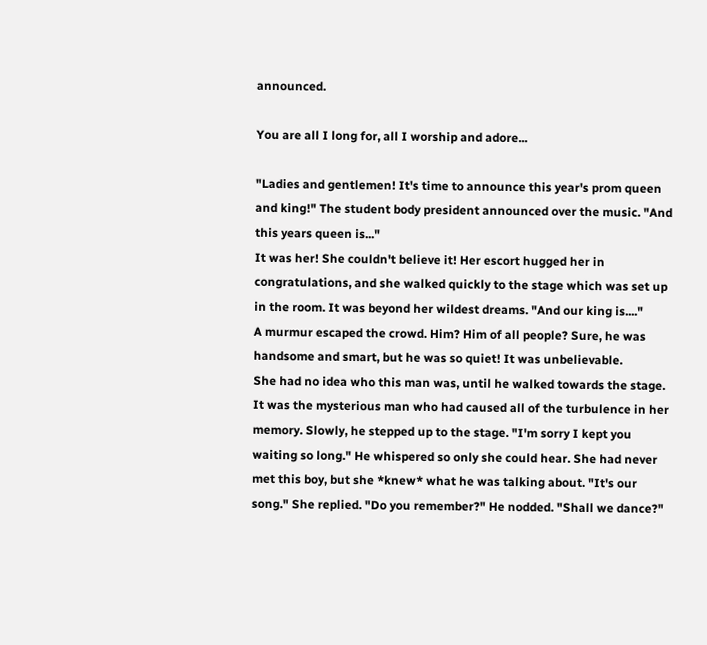announced.

You are all I long for, all I worship and adore...

"Ladies and gentlemen! It's time to announce this year's prom queen and king!" The student body president announced over the music. "And this years queen is..."
It was her! She couldn't believe it! Her escort hugged her in congratulations, and she walked quickly to the stage which was set up in the room. It was beyond her wildest dreams. "And our king is...."
A murmur escaped the crowd. Him? Him of all people? Sure, he was handsome and smart, but he was so quiet! It was unbelievable.
She had no idea who this man was, until he walked towards the stage. It was the mysterious man who had caused all of the turbulence in her memory. Slowly, he stepped up to the stage. "I'm sorry I kept you waiting so long." He whispered so only she could hear. She had never met this boy, but she *knew* what he was talking about. "It's our song." She replied. "Do you remember?" He nodded. "Shall we dance?"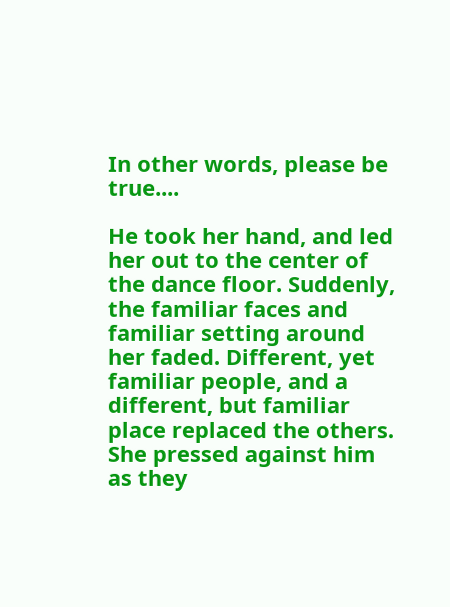In other words, please be true....

He took her hand, and led her out to the center of the dance floor. Suddenly, the familiar faces and familiar setting around her faded. Different, yet familiar people, and a different, but familiar place replaced the others.
She pressed against him as they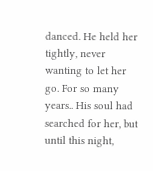danced. He held her tightly, never wanting to let her go. For so many years.. His soul had searched for her, but until this night,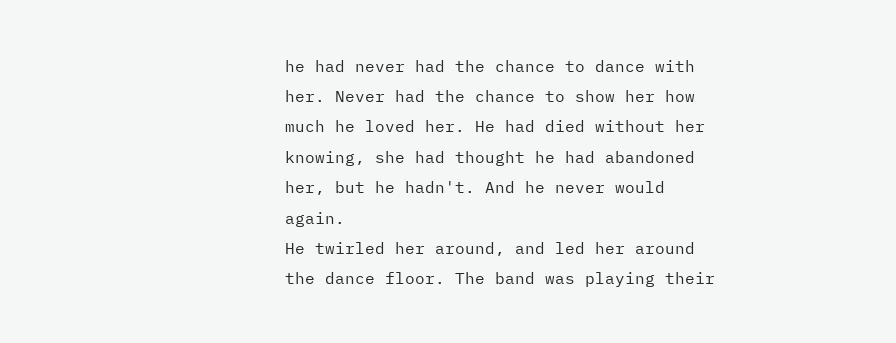he had never had the chance to dance with her. Never had the chance to show her how much he loved her. He had died without her knowing, she had thought he had abandoned her, but he hadn't. And he never would again.
He twirled her around, and led her around the dance floor. The band was playing their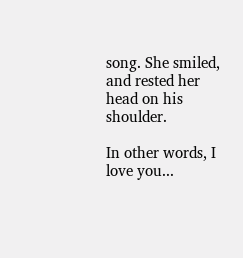song. She smiled, and rested her head on his shoulder.

In other words, I love you...